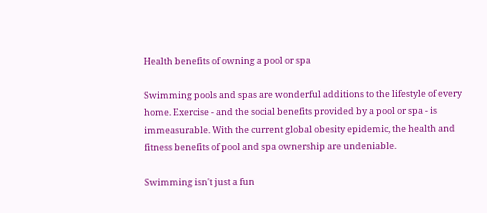Health benefits of owning a pool or spa

Swimming pools and spas are wonderful additions to the lifestyle of every home. Exercise - and the social benefits provided by a pool or spa - is immeasurable. With the current global obesity epidemic, the health and fitness benefits of pool and spa ownership are undeniable.

Swimming isn't just a fun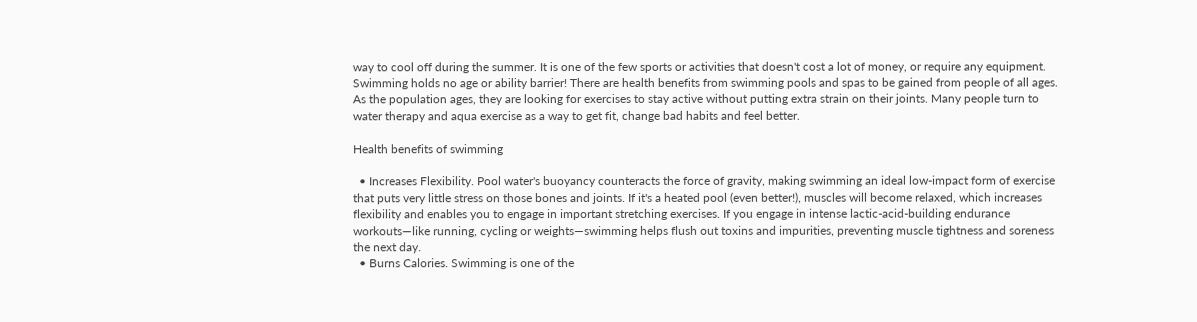way to cool off during the summer. It is one of the few sports or activities that doesn't cost a lot of money, or require any equipment. Swimming holds no age or ability barrier! There are health benefits from swimming pools and spas to be gained from people of all ages. As the population ages, they are looking for exercises to stay active without putting extra strain on their joints. Many people turn to water therapy and aqua exercise as a way to get fit, change bad habits and feel better.

Health benefits of swimming

  • Increases Flexibility. Pool water's buoyancy counteracts the force of gravity, making swimming an ideal low-impact form of exercise that puts very little stress on those bones and joints. If it's a heated pool (even better!), muscles will become relaxed, which increases flexibility and enables you to engage in important stretching exercises. If you engage in intense lactic-acid-building endurance workouts—like running, cycling or weights—swimming helps flush out toxins and impurities, preventing muscle tightness and soreness the next day.
  • Burns Calories. Swimming is one of the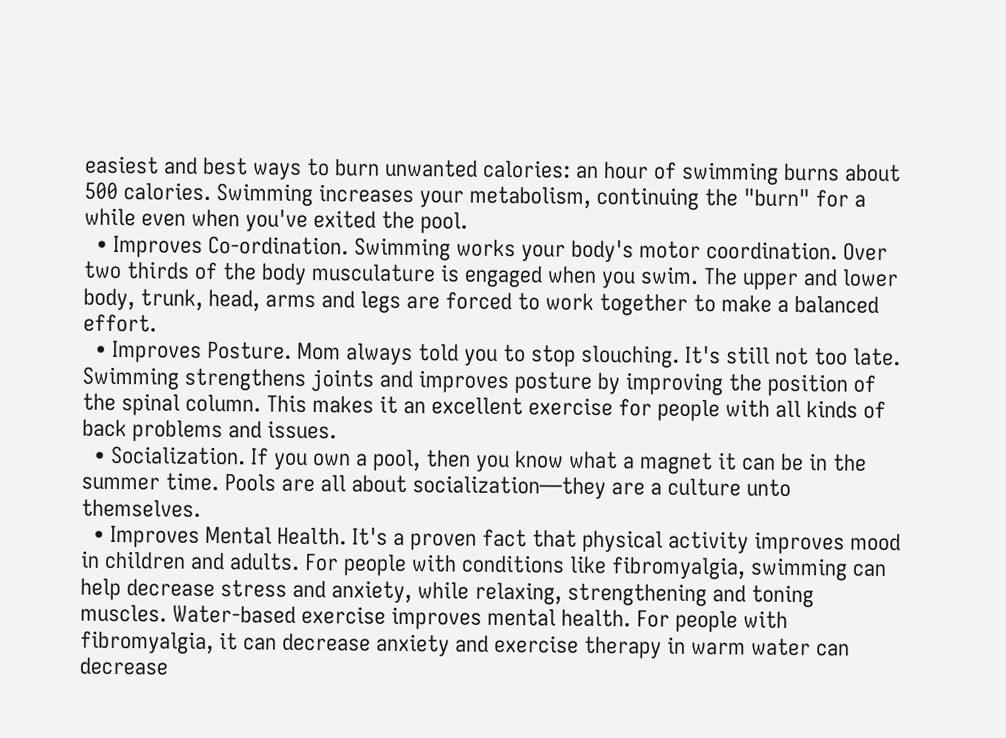easiest and best ways to burn unwanted calories: an hour of swimming burns about 500 calories. Swimming increases your metabolism, continuing the "burn" for a while even when you've exited the pool.
  • Improves Co-ordination. Swimming works your body's motor coordination. Over two thirds of the body musculature is engaged when you swim. The upper and lower body, trunk, head, arms and legs are forced to work together to make a balanced effort.
  • Improves Posture. Mom always told you to stop slouching. It's still not too late. Swimming strengthens joints and improves posture by improving the position of the spinal column. This makes it an excellent exercise for people with all kinds of back problems and issues.
  • Socialization. If you own a pool, then you know what a magnet it can be in the summer time. Pools are all about socialization—they are a culture unto themselves.
  • Improves Mental Health. It's a proven fact that physical activity improves mood in children and adults. For people with conditions like fibromyalgia, swimming can help decrease stress and anxiety, while relaxing, strengthening and toning muscles. Water-based exercise improves mental health. For people with fibromyalgia, it can decrease anxiety and exercise therapy in warm water can decrease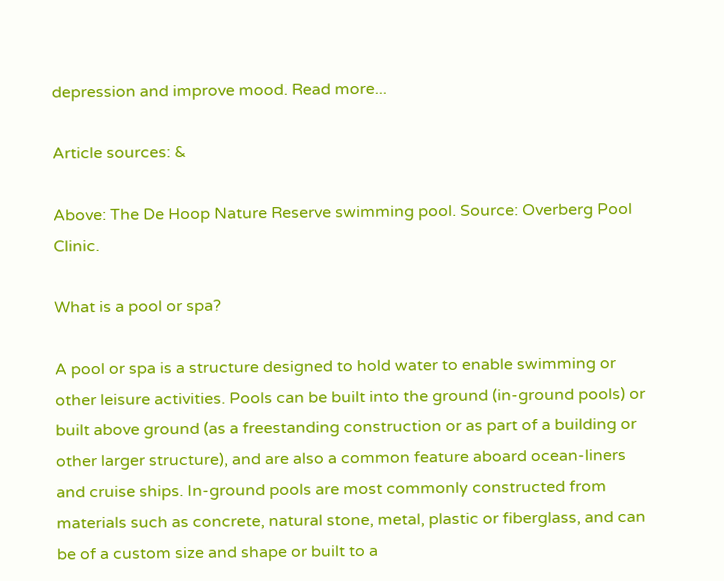depression and improve mood. Read more...

Article sources: &

Above: The De Hoop Nature Reserve swimming pool. Source: Overberg Pool Clinic.

What is a pool or spa?

A pool or spa is a structure designed to hold water to enable swimming or other leisure activities. Pools can be built into the ground (in-ground pools) or built above ground (as a freestanding construction or as part of a building or other larger structure), and are also a common feature aboard ocean-liners and cruise ships. In-ground pools are most commonly constructed from materials such as concrete, natural stone, metal, plastic or fiberglass, and can be of a custom size and shape or built to a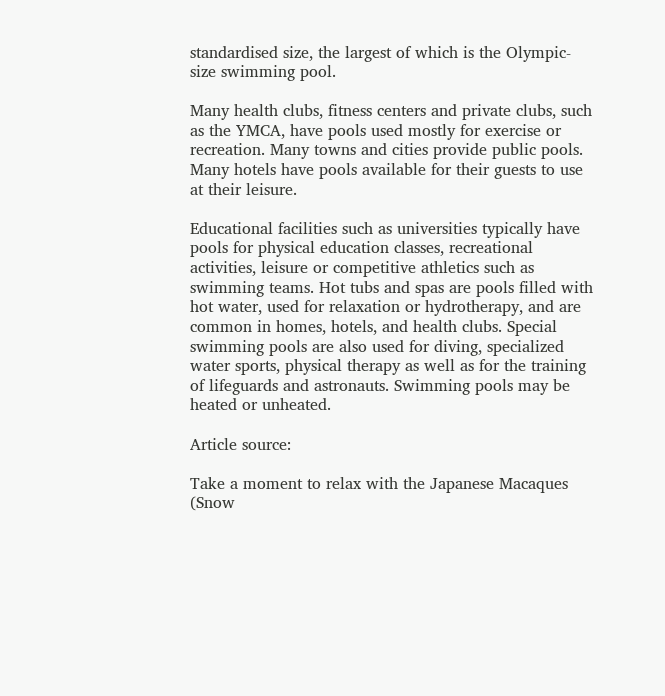standardised size, the largest of which is the Olympic-size swimming pool.

Many health clubs, fitness centers and private clubs, such as the YMCA, have pools used mostly for exercise or recreation. Many towns and cities provide public pools. Many hotels have pools available for their guests to use at their leisure.

Educational facilities such as universities typically have pools for physical education classes, recreational activities, leisure or competitive athletics such as swimming teams. Hot tubs and spas are pools filled with hot water, used for relaxation or hydrotherapy, and are common in homes, hotels, and health clubs. Special swimming pools are also used for diving, specialized water sports, physical therapy as well as for the training of lifeguards and astronauts. Swimming pools may be heated or unheated.

Article source:

Take a moment to relax with the Japanese Macaques (Snow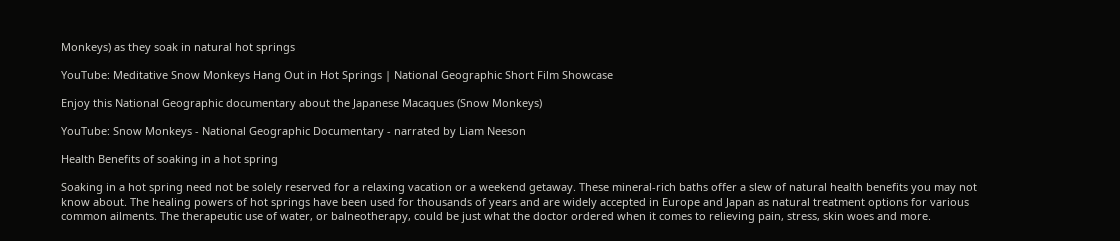Monkeys) as they soak in natural hot springs

YouTube: Meditative Snow Monkeys Hang Out in Hot Springs | National Geographic Short Film Showcase

Enjoy this National Geographic documentary about the Japanese Macaques (Snow Monkeys)

YouTube: Snow Monkeys - National Geographic Documentary - narrated by Liam Neeson

Health Benefits of soaking in a hot spring

Soaking in a hot spring need not be solely reserved for a relaxing vacation or a weekend getaway. These mineral-rich baths offer a slew of natural health benefits you may not know about. The healing powers of hot springs have been used for thousands of years and are widely accepted in Europe and Japan as natural treatment options for various common ailments. The therapeutic use of water, or balneotherapy, could be just what the doctor ordered when it comes to relieving pain, stress, skin woes and more.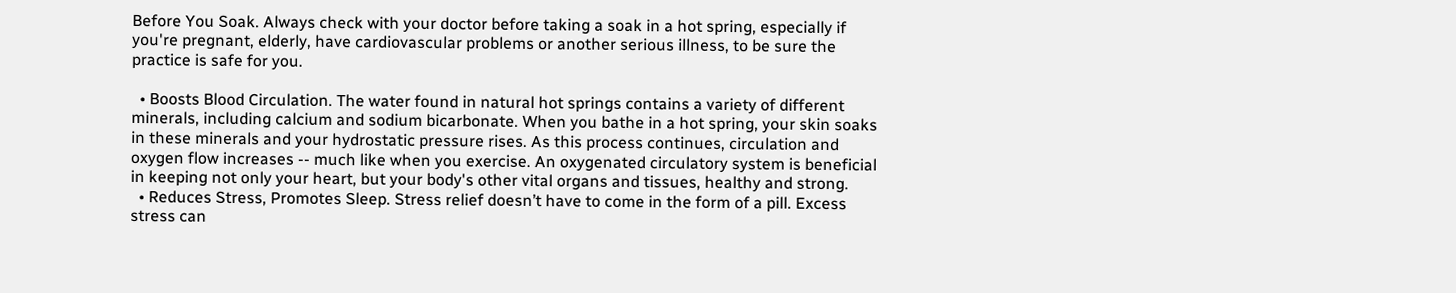Before You Soak. Always check with your doctor before taking a soak in a hot spring, especially if you're pregnant, elderly, have cardiovascular problems or another serious illness, to be sure the practice is safe for you.

  • Boosts Blood Circulation. The water found in natural hot springs contains a variety of different minerals, including calcium and sodium bicarbonate. When you bathe in a hot spring, your skin soaks in these minerals and your hydrostatic pressure rises. As this process continues, circulation and oxygen flow increases -- much like when you exercise. An oxygenated circulatory system is beneficial in keeping not only your heart, but your body's other vital organs and tissues, healthy and strong.
  • Reduces Stress, Promotes Sleep. Stress relief doesn’t have to come in the form of a pill. Excess stress can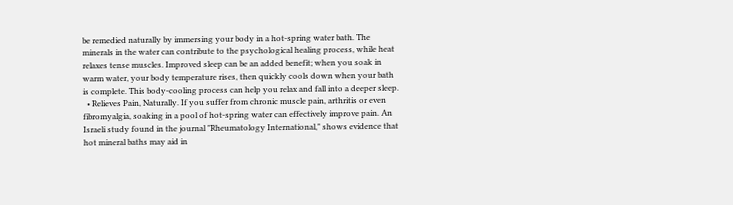be remedied naturally by immersing your body in a hot-spring water bath. The minerals in the water can contribute to the psychological healing process, while heat relaxes tense muscles. Improved sleep can be an added benefit; when you soak in warm water, your body temperature rises, then quickly cools down when your bath is complete. This body-cooling process can help you relax and fall into a deeper sleep.
  • Relieves Pain, Naturally. If you suffer from chronic muscle pain, arthritis or even fibromyalgia, soaking in a pool of hot-spring water can effectively improve pain. An Israeli study found in the journal "Rheumatology International," shows evidence that hot mineral baths may aid in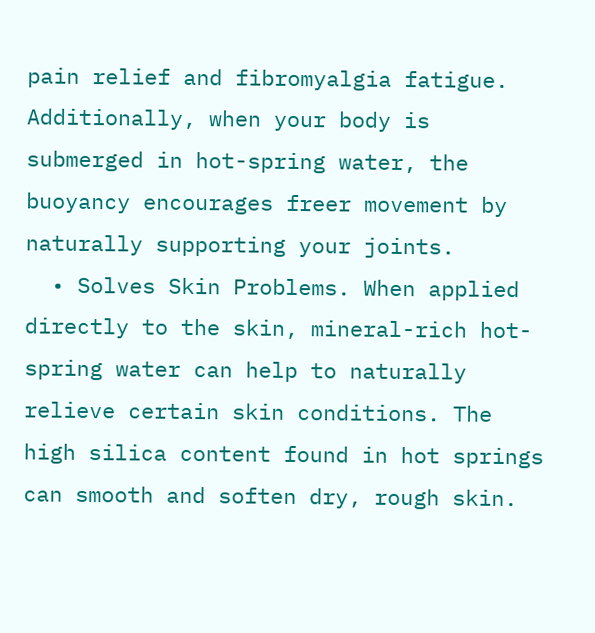pain relief and fibromyalgia fatigue. Additionally, when your body is submerged in hot-spring water, the buoyancy encourages freer movement by naturally supporting your joints.
  • Solves Skin Problems. When applied directly to the skin, mineral-rich hot-spring water can help to naturally relieve certain skin conditions. The high silica content found in hot springs can smooth and soften dry, rough skin.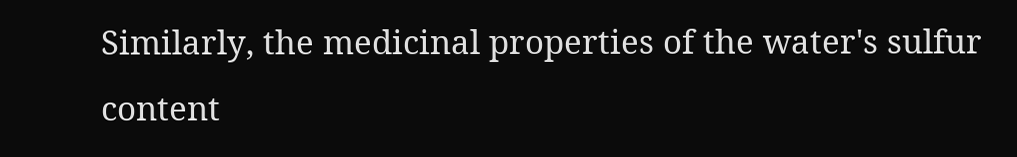Similarly, the medicinal properties of the water's sulfur content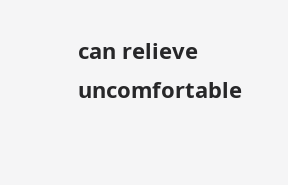can relieve uncomfortable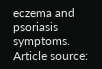eczema and psoriasis symptoms. Article source: